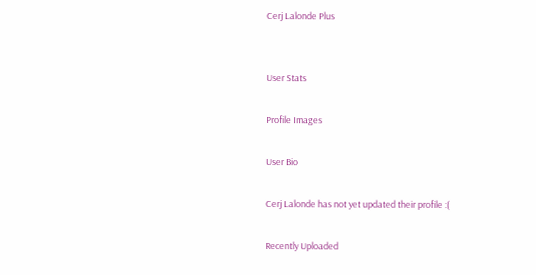Cerj Lalonde Plus


User Stats

Profile Images

User Bio

Cerj Lalonde has not yet updated their profile :(

Recently Uploaded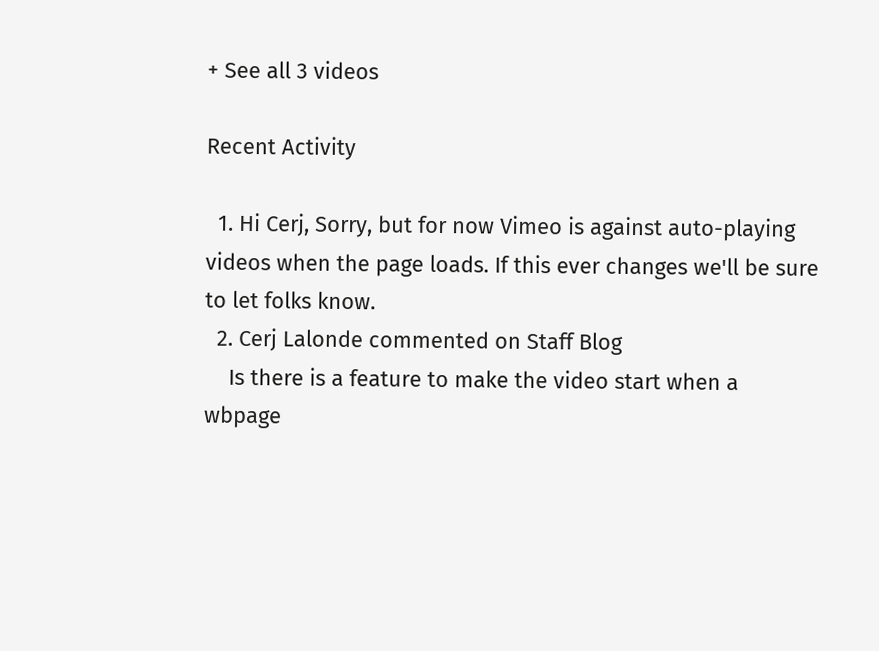+ See all 3 videos

Recent Activity

  1. Hi Cerj, Sorry, but for now Vimeo is against auto-playing videos when the page loads. If this ever changes we'll be sure to let folks know.
  2. Cerj Lalonde commented on Staff Blog
    Is there is a feature to make the video start when a wbpage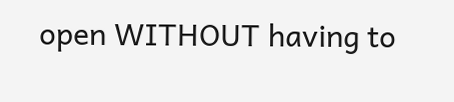open WITHOUT having to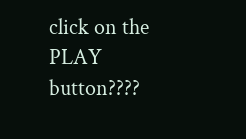click on the PLAY button????